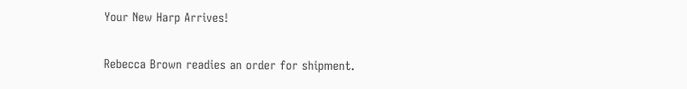Your New Harp Arrives!

Rebecca Brown readies an order for shipment.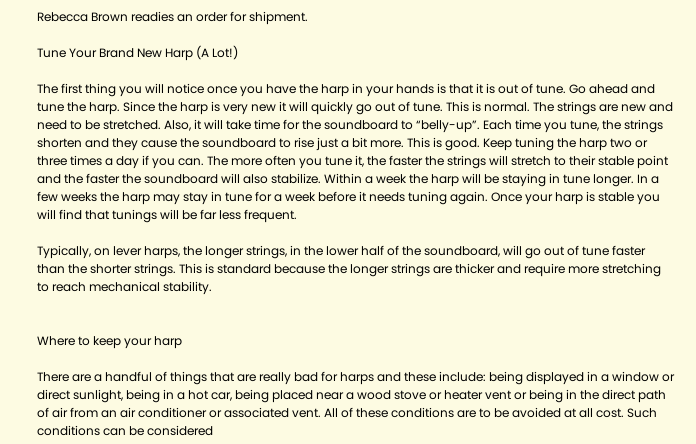Rebecca Brown readies an order for shipment.

Tune Your Brand New Harp (A Lot!)

The first thing you will notice once you have the harp in your hands is that it is out of tune. Go ahead and tune the harp. Since the harp is very new it will quickly go out of tune. This is normal. The strings are new and need to be stretched. Also, it will take time for the soundboard to “belly-up”. Each time you tune, the strings shorten and they cause the soundboard to rise just a bit more. This is good. Keep tuning the harp two or three times a day if you can. The more often you tune it, the faster the strings will stretch to their stable point and the faster the soundboard will also stabilize. Within a week the harp will be staying in tune longer. In a few weeks the harp may stay in tune for a week before it needs tuning again. Once your harp is stable you will find that tunings will be far less frequent.

Typically, on lever harps, the longer strings, in the lower half of the soundboard, will go out of tune faster than the shorter strings. This is standard because the longer strings are thicker and require more stretching  to reach mechanical stability.


Where to keep your harp

There are a handful of things that are really bad for harps and these include: being displayed in a window or direct sunlight, being in a hot car, being placed near a wood stove or heater vent or being in the direct path of air from an air conditioner or associated vent. All of these conditions are to be avoided at all cost. Such conditions can be considered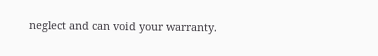neglect and can void your warranty.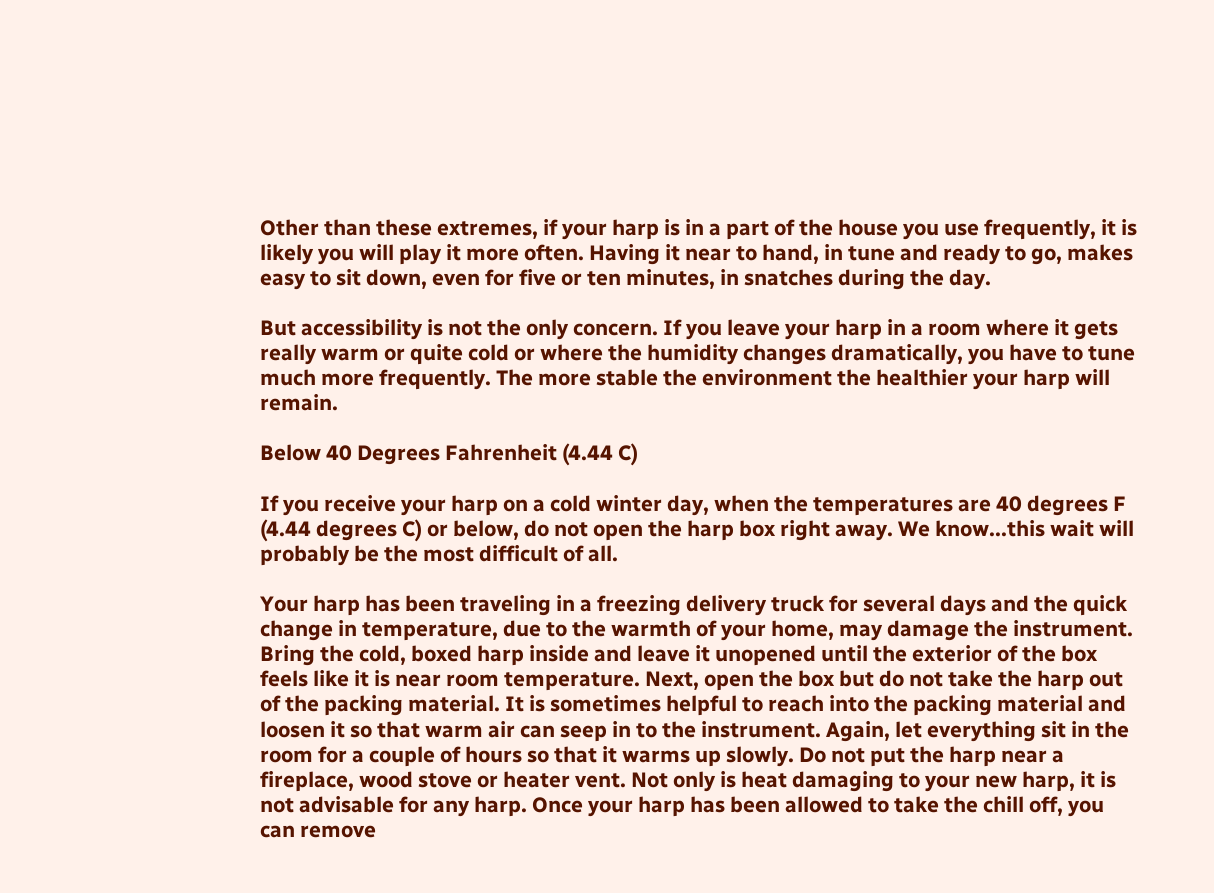Other than these extremes, if your harp is in a part of the house you use frequently, it is likely you will play it more often. Having it near to hand, in tune and ready to go, makes easy to sit down, even for five or ten minutes, in snatches during the day.

But accessibility is not the only concern. If you leave your harp in a room where it gets really warm or quite cold or where the humidity changes dramatically, you have to tune much more frequently. The more stable the environment the healthier your harp will remain.

Below 40 Degrees Fahrenheit (4.44 C)

If you receive your harp on a cold winter day, when the temperatures are 40 degrees F (4.44 degrees C) or below, do not open the harp box right away. We know...this wait will probably be the most difficult of all.

Your harp has been traveling in a freezing delivery truck for several days and the quick change in temperature, due to the warmth of your home, may damage the instrument. Bring the cold, boxed harp inside and leave it unopened until the exterior of the box feels like it is near room temperature. Next, open the box but do not take the harp out of the packing material. It is sometimes helpful to reach into the packing material and loosen it so that warm air can seep in to the instrument. Again, let everything sit in the room for a couple of hours so that it warms up slowly. Do not put the harp near a fireplace, wood stove or heater vent. Not only is heat damaging to your new harp, it is not advisable for any harp. Once your harp has been allowed to take the chill off, you can remove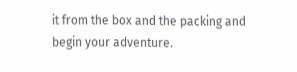it from the box and the packing and begin your adventure.